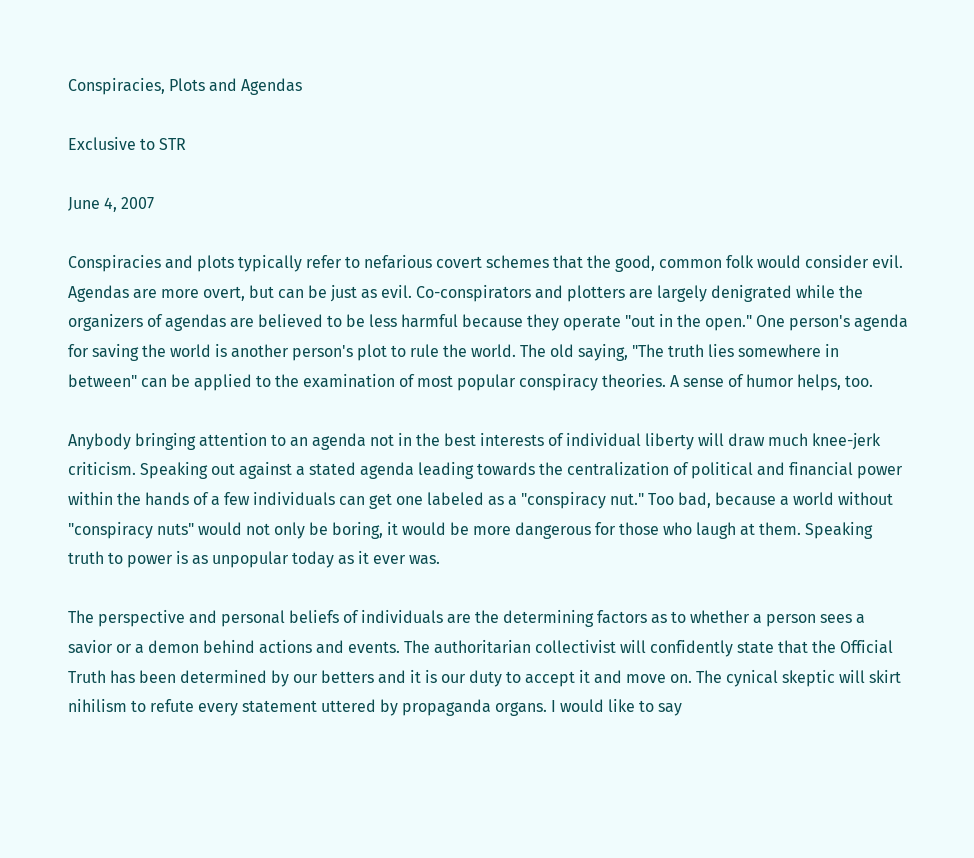Conspiracies, Plots and Agendas

Exclusive to STR

June 4, 2007

Conspiracies and plots typically refer to nefarious covert schemes that the good, common folk would consider evil. Agendas are more overt, but can be just as evil. Co-conspirators and plotters are largely denigrated while the organizers of agendas are believed to be less harmful because they operate "out in the open." One person's agenda for saving the world is another person's plot to rule the world. The old saying, "The truth lies somewhere in between" can be applied to the examination of most popular conspiracy theories. A sense of humor helps, too.

Anybody bringing attention to an agenda not in the best interests of individual liberty will draw much knee-jerk criticism. Speaking out against a stated agenda leading towards the centralization of political and financial power within the hands of a few individuals can get one labeled as a "conspiracy nut." Too bad, because a world without "conspiracy nuts" would not only be boring, it would be more dangerous for those who laugh at them. Speaking truth to power is as unpopular today as it ever was.

The perspective and personal beliefs of individuals are the determining factors as to whether a person sees a savior or a demon behind actions and events. The authoritarian collectivist will confidently state that the Official Truth has been determined by our betters and it is our duty to accept it and move on. The cynical skeptic will skirt nihilism to refute every statement uttered by propaganda organs. I would like to say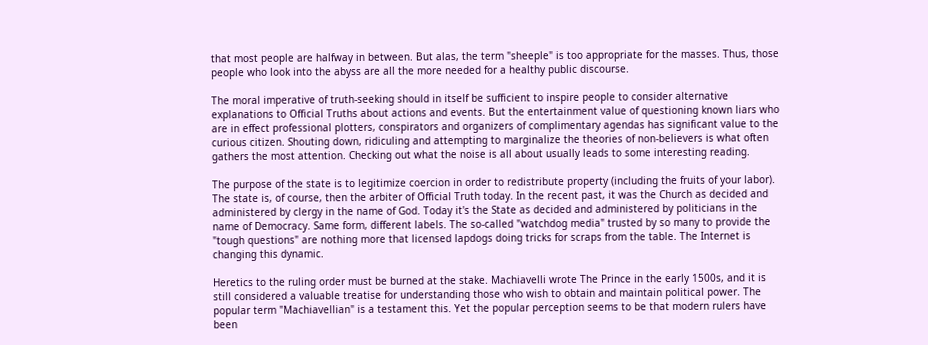that most people are halfway in between. But alas, the term "sheeple" is too appropriate for the masses. Thus, those people who look into the abyss are all the more needed for a healthy public discourse.

The moral imperative of truth-seeking should in itself be sufficient to inspire people to consider alternative explanations to Official Truths about actions and events. But the entertainment value of questioning known liars who are in effect professional plotters, conspirators and organizers of complimentary agendas has significant value to the curious citizen. Shouting down, ridiculing and attempting to marginalize the theories of non-believers is what often gathers the most attention. Checking out what the noise is all about usually leads to some interesting reading.

The purpose of the state is to legitimize coercion in order to redistribute property (including the fruits of your labor). The state is, of course, then the arbiter of Official Truth today. In the recent past, it was the Church as decided and administered by clergy in the name of God. Today it's the State as decided and administered by politicians in the name of Democracy. Same form, different labels. The so-called "watchdog media" trusted by so many to provide the "tough questions" are nothing more that licensed lapdogs doing tricks for scraps from the table. The Internet is changing this dynamic.

Heretics to the ruling order must be burned at the stake. Machiavelli wrote The Prince in the early 1500s, and it is still considered a valuable treatise for understanding those who wish to obtain and maintain political power. The popular term "Machiavellian" is a testament this. Yet the popular perception seems to be that modern rulers have been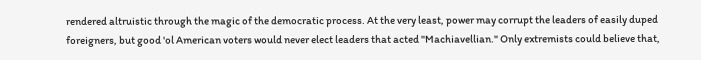rendered altruistic through the magic of the democratic process. At the very least, power may corrupt the leaders of easily duped foreigners, but good 'ol American voters would never elect leaders that acted "Machiavellian." Only extremists could believe that,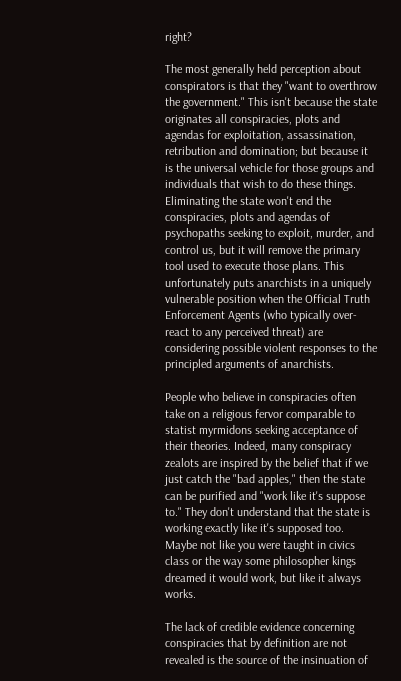right?

The most generally held perception about conspirators is that they "want to overthrow the government." This isn't because the state originates all conspiracies, plots and agendas for exploitation, assassination, retribution and domination; but because it is the universal vehicle for those groups and individuals that wish to do these things. Eliminating the state won't end the conspiracies, plots and agendas of psychopaths seeking to exploit, murder, and control us, but it will remove the primary tool used to execute those plans. This unfortunately puts anarchists in a uniquely vulnerable position when the Official Truth Enforcement Agents (who typically over-react to any perceived threat) are considering possible violent responses to the principled arguments of anarchists.

People who believe in conspiracies often take on a religious fervor comparable to statist myrmidons seeking acceptance of their theories. Indeed, many conspiracy zealots are inspired by the belief that if we just catch the "bad apples," then the state can be purified and "work like it's suppose to." They don't understand that the state is working exactly like it's supposed too. Maybe not like you were taught in civics class or the way some philosopher kings dreamed it would work, but like it always works.

The lack of credible evidence concerning conspiracies that by definition are not revealed is the source of the insinuation of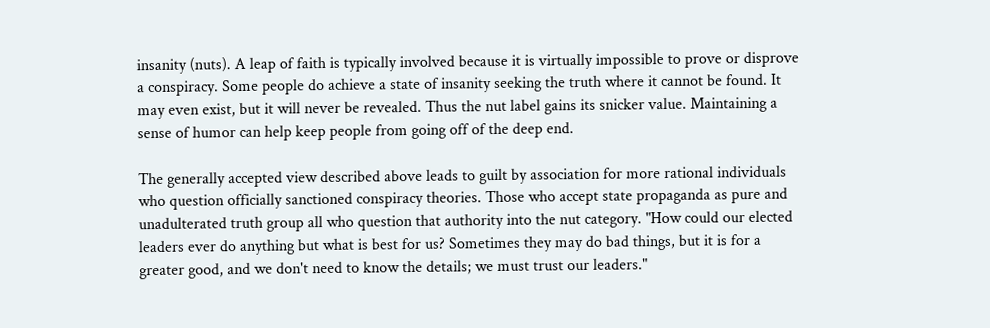insanity (nuts). A leap of faith is typically involved because it is virtually impossible to prove or disprove a conspiracy. Some people do achieve a state of insanity seeking the truth where it cannot be found. It may even exist, but it will never be revealed. Thus the nut label gains its snicker value. Maintaining a sense of humor can help keep people from going off of the deep end.

The generally accepted view described above leads to guilt by association for more rational individuals who question officially sanctioned conspiracy theories. Those who accept state propaganda as pure and unadulterated truth group all who question that authority into the nut category. "How could our elected leaders ever do anything but what is best for us? Sometimes they may do bad things, but it is for a greater good, and we don't need to know the details; we must trust our leaders."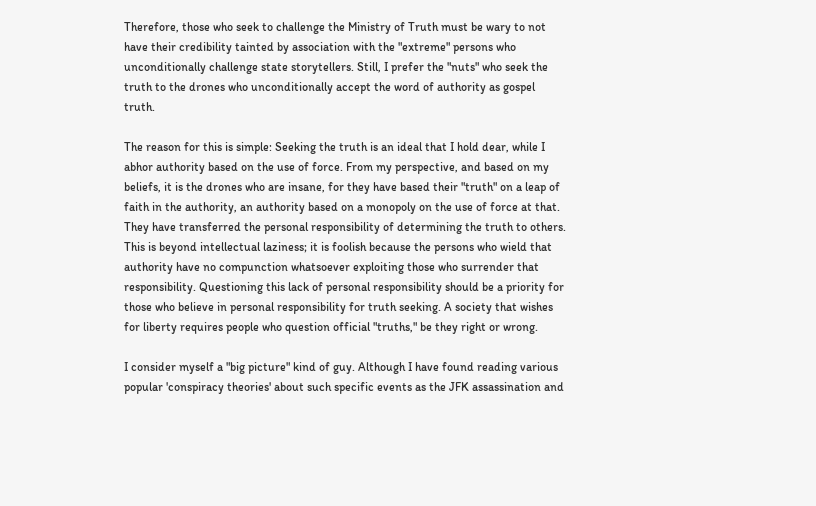Therefore, those who seek to challenge the Ministry of Truth must be wary to not have their credibility tainted by association with the "extreme" persons who unconditionally challenge state storytellers. Still, I prefer the "nuts" who seek the truth to the drones who unconditionally accept the word of authority as gospel truth.

The reason for this is simple: Seeking the truth is an ideal that I hold dear, while I abhor authority based on the use of force. From my perspective, and based on my beliefs, it is the drones who are insane, for they have based their "truth" on a leap of faith in the authority, an authority based on a monopoly on the use of force at that. They have transferred the personal responsibility of determining the truth to others. This is beyond intellectual laziness; it is foolish because the persons who wield that authority have no compunction whatsoever exploiting those who surrender that responsibility. Questioning this lack of personal responsibility should be a priority for those who believe in personal responsibility for truth seeking. A society that wishes for liberty requires people who question official "truths," be they right or wrong.

I consider myself a "big picture" kind of guy. Although I have found reading various popular 'conspiracy theories' about such specific events as the JFK assassination and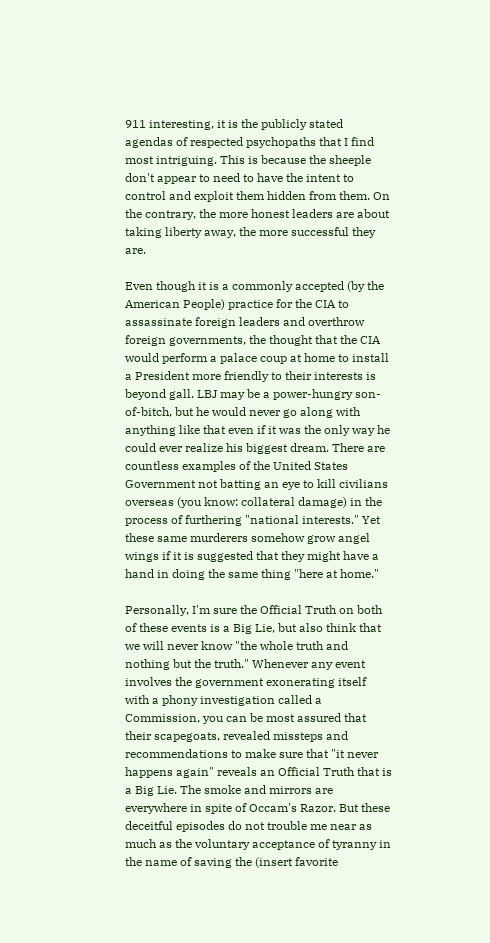911 interesting, it is the publicly stated agendas of respected psychopaths that I find most intriguing. This is because the sheeple don't appear to need to have the intent to control and exploit them hidden from them. On the contrary, the more honest leaders are about taking liberty away, the more successful they are.

Even though it is a commonly accepted (by the American People) practice for the CIA to assassinate foreign leaders and overthrow foreign governments, the thought that the CIA would perform a palace coup at home to install a President more friendly to their interests is beyond gall. LBJ may be a power-hungry son-of-bitch, but he would never go along with anything like that even if it was the only way he could ever realize his biggest dream. There are countless examples of the United States Government not batting an eye to kill civilians overseas (you know: collateral damage) in the process of furthering "national interests." Yet these same murderers somehow grow angel wings if it is suggested that they might have a hand in doing the same thing "here at home."

Personally, I'm sure the Official Truth on both of these events is a Big Lie, but also think that we will never know "the whole truth and nothing but the truth." Whenever any event involves the government exonerating itself with a phony investigation called a Commission, you can be most assured that their scapegoats, revealed missteps and recommendations to make sure that "it never happens again" reveals an Official Truth that is a Big Lie. The smoke and mirrors are everywhere in spite of Occam's Razor. But these deceitful episodes do not trouble me near as much as the voluntary acceptance of tyranny in the name of saving the (insert favorite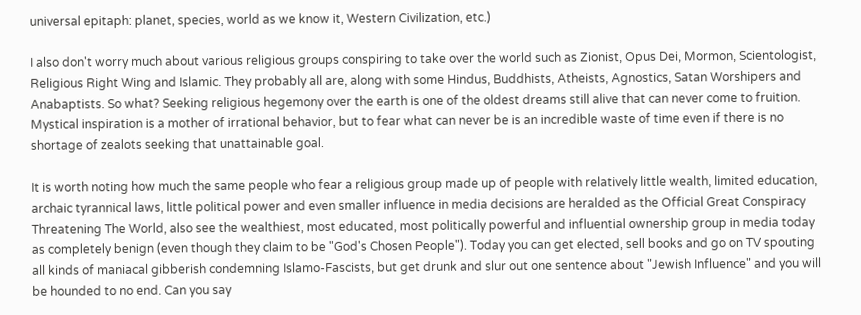universal epitaph: planet, species, world as we know it, Western Civilization, etc.)

I also don't worry much about various religious groups conspiring to take over the world such as Zionist, Opus Dei, Mormon, Scientologist, Religious Right Wing and Islamic. They probably all are, along with some Hindus, Buddhists, Atheists, Agnostics, Satan Worshipers and Anabaptists. So what? Seeking religious hegemony over the earth is one of the oldest dreams still alive that can never come to fruition. Mystical inspiration is a mother of irrational behavior, but to fear what can never be is an incredible waste of time even if there is no shortage of zealots seeking that unattainable goal.

It is worth noting how much the same people who fear a religious group made up of people with relatively little wealth, limited education, archaic tyrannical laws, little political power and even smaller influence in media decisions are heralded as the Official Great Conspiracy Threatening The World, also see the wealthiest, most educated, most politically powerful and influential ownership group in media today as completely benign (even though they claim to be "God's Chosen People"). Today you can get elected, sell books and go on TV spouting all kinds of maniacal gibberish condemning Islamo-Fascists, but get drunk and slur out one sentence about "Jewish Influence" and you will be hounded to no end. Can you say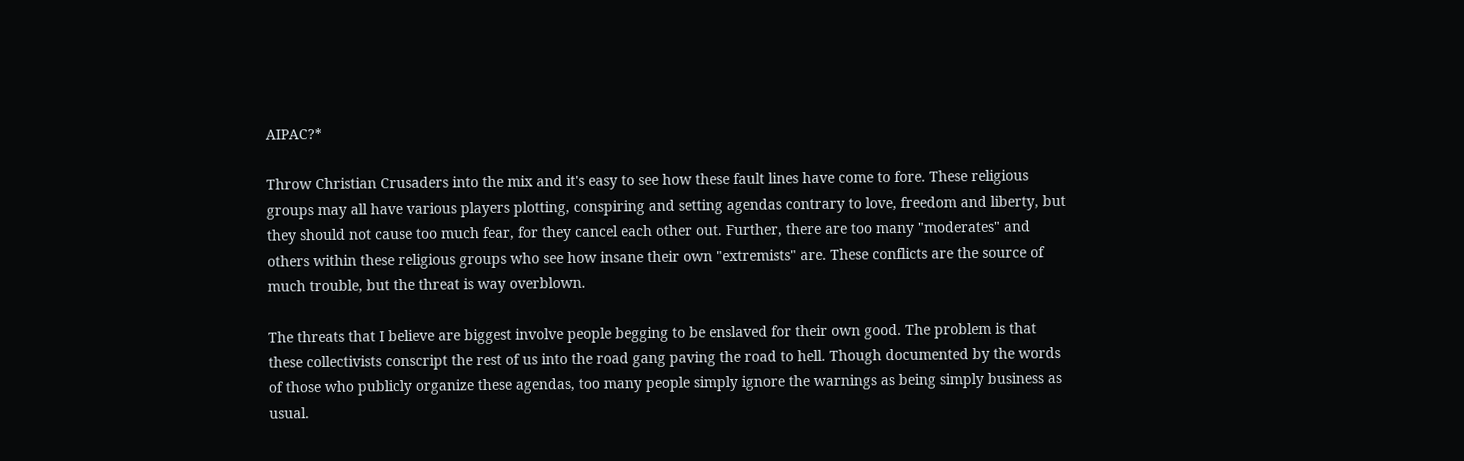AIPAC?*

Throw Christian Crusaders into the mix and it's easy to see how these fault lines have come to fore. These religious groups may all have various players plotting, conspiring and setting agendas contrary to love, freedom and liberty, but they should not cause too much fear, for they cancel each other out. Further, there are too many "moderates" and others within these religious groups who see how insane their own "extremists" are. These conflicts are the source of much trouble, but the threat is way overblown.

The threats that I believe are biggest involve people begging to be enslaved for their own good. The problem is that these collectivists conscript the rest of us into the road gang paving the road to hell. Though documented by the words of those who publicly organize these agendas, too many people simply ignore the warnings as being simply business as usual.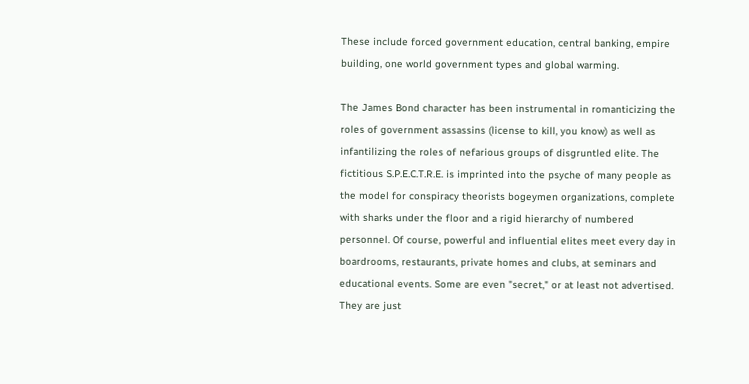These include forced government education, central banking, empire building, one world government types and global warming.

The James Bond character has been instrumental in romanticizing the roles of government assassins (license to kill, you know) as well as infantilizing the roles of nefarious groups of disgruntled elite. The fictitious S.P.E.C.T.R.E. is imprinted into the psyche of many people as the model for conspiracy theorists bogeymen organizations, complete with sharks under the floor and a rigid hierarchy of numbered personnel. Of course, powerful and influential elites meet every day in boardrooms, restaurants, private homes and clubs, at seminars and educational events. Some are even "secret," or at least not advertised. They are just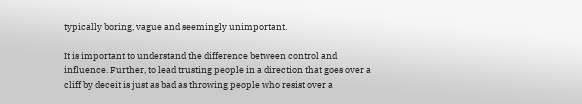typically boring, vague and seemingly unimportant.

It is important to understand the difference between control and influence. Further, to lead trusting people in a direction that goes over a cliff by deceit is just as bad as throwing people who resist over a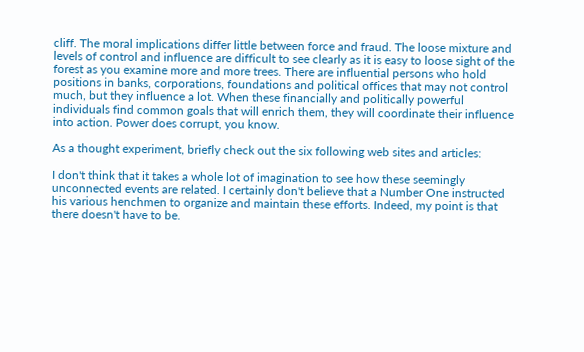cliff. The moral implications differ little between force and fraud. The loose mixture and levels of control and influence are difficult to see clearly as it is easy to loose sight of the forest as you examine more and more trees. There are influential persons who hold positions in banks, corporations, foundations and political offices that may not control much, but they influence a lot. When these financially and politically powerful individuals find common goals that will enrich them, they will coordinate their influence into action. Power does corrupt, you know.

As a thought experiment, briefly check out the six following web sites and articles:

I don't think that it takes a whole lot of imagination to see how these seemingly unconnected events are related. I certainly don't believe that a Number One instructed his various henchmen to organize and maintain these efforts. Indeed, my point is that there doesn't have to be.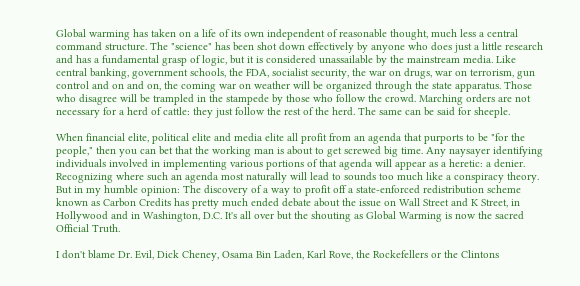Global warming has taken on a life of its own independent of reasonable thought, much less a central command structure. The "science" has been shot down effectively by anyone who does just a little research and has a fundamental grasp of logic, but it is considered unassailable by the mainstream media. Like central banking, government schools, the FDA, socialist security, the war on drugs, war on terrorism, gun control and on and on, the coming war on weather will be organized through the state apparatus. Those who disagree will be trampled in the stampede by those who follow the crowd. Marching orders are not necessary for a herd of cattle: they just follow the rest of the herd. The same can be said for sheeple.

When financial elite, political elite and media elite all profit from an agenda that purports to be "for the people," then you can bet that the working man is about to get screwed big time. Any naysayer identifying individuals involved in implementing various portions of that agenda will appear as a heretic: a denier. Recognizing where such an agenda most naturally will lead to sounds too much like a conspiracy theory. But in my humble opinion: The discovery of a way to profit off a state-enforced redistribution scheme known as Carbon Credits has pretty much ended debate about the issue on Wall Street and K Street, in Hollywood and in Washington, D.C. It's all over but the shouting as Global Warming is now the sacred Official Truth.

I don't blame Dr. Evil, Dick Cheney, Osama Bin Laden, Karl Rove, the Rockefellers or the Clintons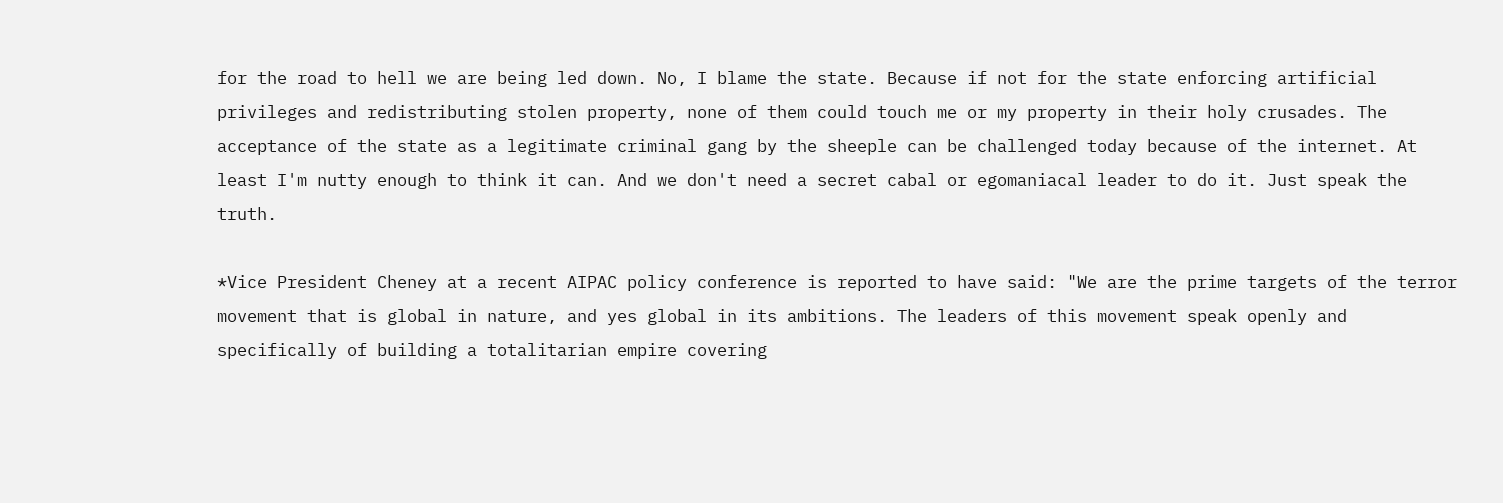for the road to hell we are being led down. No, I blame the state. Because if not for the state enforcing artificial privileges and redistributing stolen property, none of them could touch me or my property in their holy crusades. The acceptance of the state as a legitimate criminal gang by the sheeple can be challenged today because of the internet. At least I'm nutty enough to think it can. And we don't need a secret cabal or egomaniacal leader to do it. Just speak the truth.

*Vice President Cheney at a recent AIPAC policy conference is reported to have said: "We are the prime targets of the terror movement that is global in nature, and yes global in its ambitions. The leaders of this movement speak openly and specifically of building a totalitarian empire covering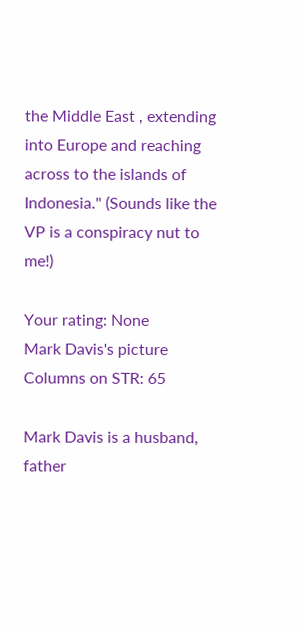the Middle East , extending into Europe and reaching across to the islands of Indonesia." (Sounds like the VP is a conspiracy nut to me!)

Your rating: None
Mark Davis's picture
Columns on STR: 65

Mark Davis is a husband, father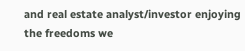and real estate analyst/investor enjoying the freedoms we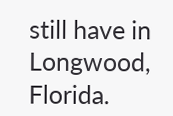still have in Longwood, Florida.